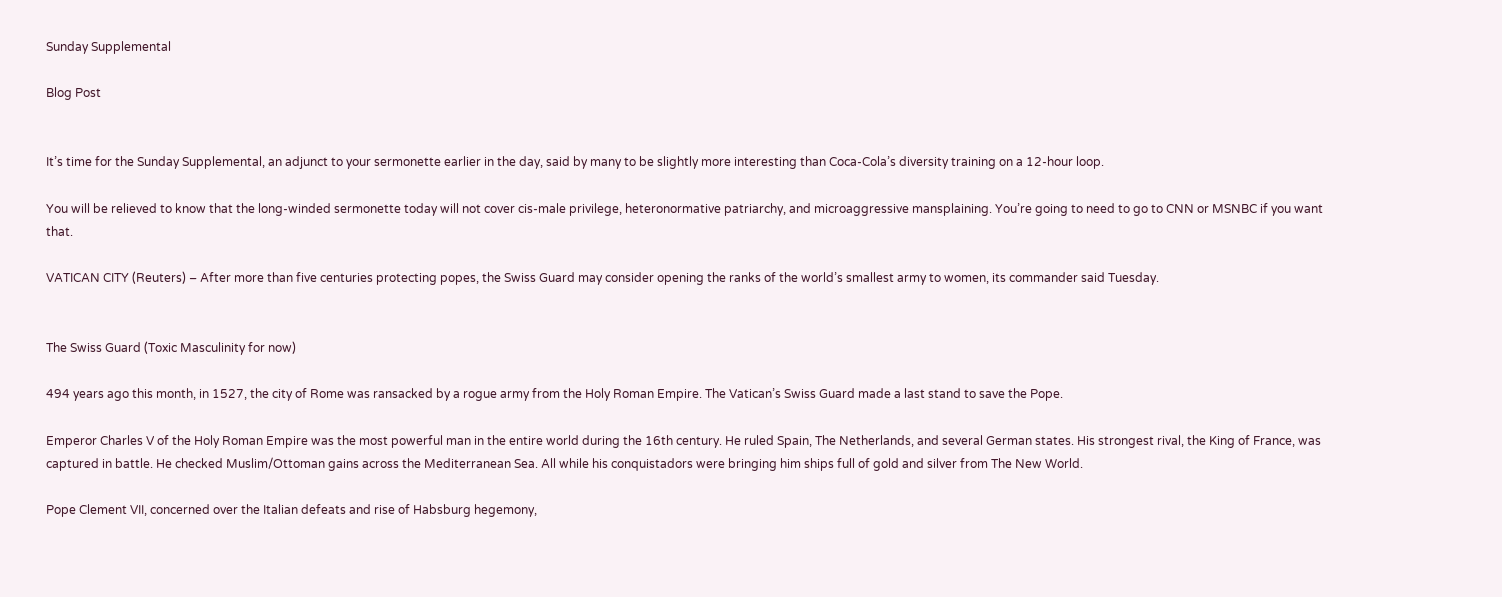Sunday Supplemental

Blog Post


It’s time for the Sunday Supplemental, an adjunct to your sermonette earlier in the day, said by many to be slightly more interesting than Coca-Cola’s diversity training on a 12-hour loop.

You will be relieved to know that the long-winded sermonette today will not cover cis-male privilege, heteronormative patriarchy, and microaggressive mansplaining. You’re going to need to go to CNN or MSNBC if you want that.

VATICAN CITY (Reuters) – After more than five centuries protecting popes, the Swiss Guard may consider opening the ranks of the world’s smallest army to women, its commander said Tuesday.


The Swiss Guard (Toxic Masculinity for now)

494 years ago this month, in 1527, the city of Rome was ransacked by a rogue army from the Holy Roman Empire. The Vatican’s Swiss Guard made a last stand to save the Pope.

Emperor Charles V of the Holy Roman Empire was the most powerful man in the entire world during the 16th century. He ruled Spain, The Netherlands, and several German states. His strongest rival, the King of France, was captured in battle. He checked Muslim/Ottoman gains across the Mediterranean Sea. All while his conquistadors were bringing him ships full of gold and silver from The New World.

Pope Clement VII, concerned over the Italian defeats and rise of Habsburg hegemony,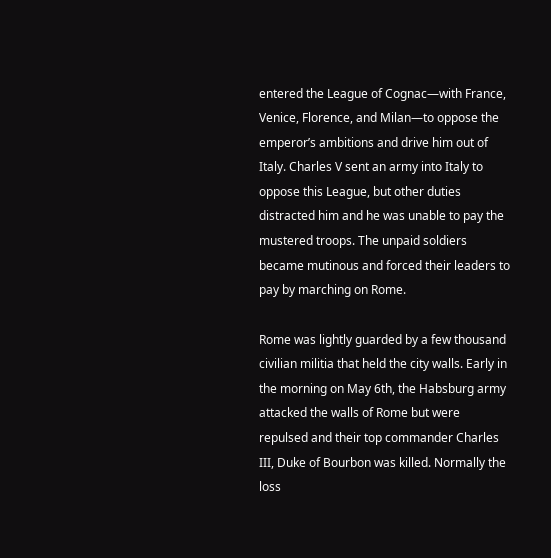entered the League of Cognac—with France, Venice, Florence, and Milan—to oppose the emperor’s ambitions and drive him out of Italy. Charles V sent an army into Italy to oppose this League, but other duties distracted him and he was unable to pay the mustered troops. The unpaid soldiers became mutinous and forced their leaders to pay by marching on Rome.

Rome was lightly guarded by a few thousand civilian militia that held the city walls. Early in the morning on May 6th, the Habsburg army attacked the walls of Rome but were repulsed and their top commander Charles III, Duke of Bourbon was killed. Normally the loss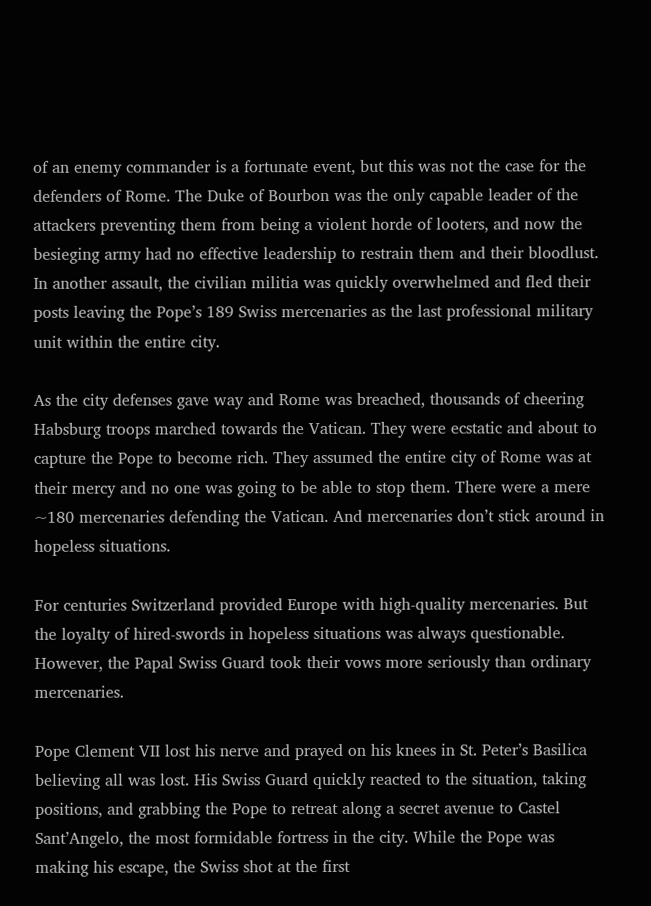of an enemy commander is a fortunate event, but this was not the case for the defenders of Rome. The Duke of Bourbon was the only capable leader of the attackers preventing them from being a violent horde of looters, and now the besieging army had no effective leadership to restrain them and their bloodlust. In another assault, the civilian militia was quickly overwhelmed and fled their posts leaving the Pope’s 189 Swiss mercenaries as the last professional military unit within the entire city.

As the city defenses gave way and Rome was breached, thousands of cheering Habsburg troops marched towards the Vatican. They were ecstatic and about to capture the Pope to become rich. They assumed the entire city of Rome was at their mercy and no one was going to be able to stop them. There were a mere ~180 mercenaries defending the Vatican. And mercenaries don’t stick around in hopeless situations.

For centuries Switzerland provided Europe with high-quality mercenaries. But the loyalty of hired-swords in hopeless situations was always questionable. However, the Papal Swiss Guard took their vows more seriously than ordinary mercenaries.

Pope Clement VII lost his nerve and prayed on his knees in St. Peter’s Basilica believing all was lost. His Swiss Guard quickly reacted to the situation, taking positions, and grabbing the Pope to retreat along a secret avenue to Castel Sant’Angelo, the most formidable fortress in the city. While the Pope was making his escape, the Swiss shot at the first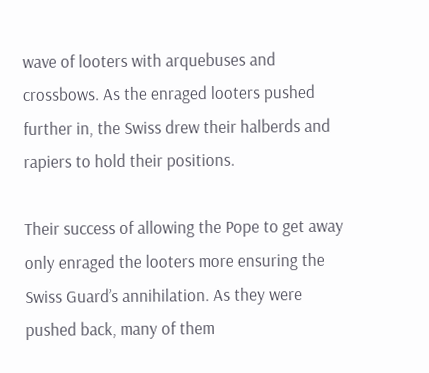wave of looters with arquebuses and crossbows. As the enraged looters pushed further in, the Swiss drew their halberds and rapiers to hold their positions.

Their success of allowing the Pope to get away only enraged the looters more ensuring the Swiss Guard’s annihilation. As they were pushed back, many of them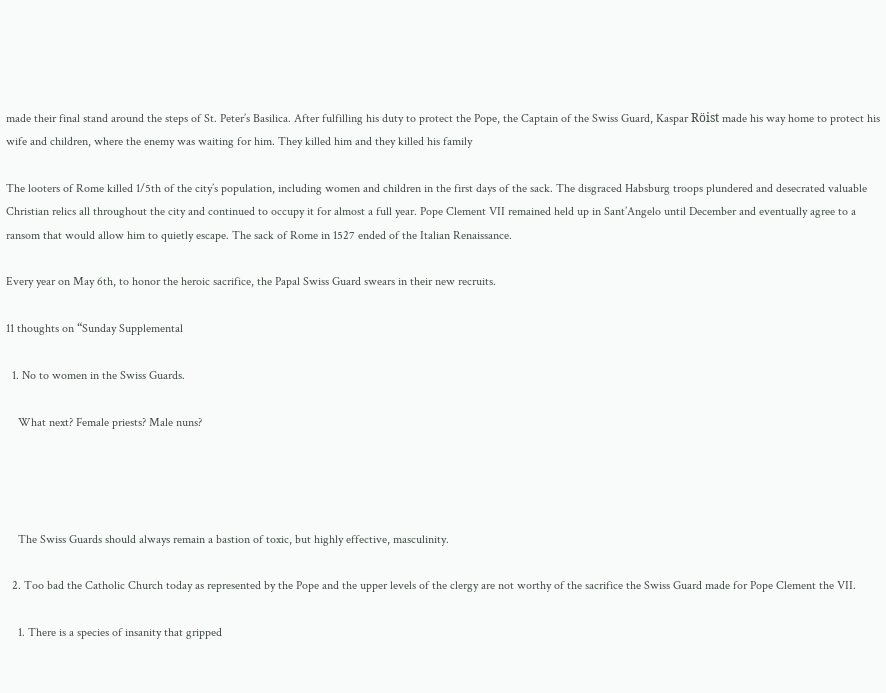made their final stand around the steps of St. Peter’s Basilica. After fulfilling his duty to protect the Pope, the Captain of the Swiss Guard, Kaspar Röist made his way home to protect his wife and children, where the enemy was waiting for him. They killed him and they killed his family

The looters of Rome killed 1/5th of the city’s population, including women and children in the first days of the sack. The disgraced Habsburg troops plundered and desecrated valuable Christian relics all throughout the city and continued to occupy it for almost a full year. Pope Clement VII remained held up in Sant’Angelo until December and eventually agree to a ransom that would allow him to quietly escape. The sack of Rome in 1527 ended of the Italian Renaissance.

Every year on May 6th, to honor the heroic sacrifice, the Papal Swiss Guard swears in their new recruits.

11 thoughts on “Sunday Supplemental

  1. No to women in the Swiss Guards.

    What next? Female priests? Male nuns?




    The Swiss Guards should always remain a bastion of toxic, but highly effective, masculinity.

  2. Too bad the Catholic Church today as represented by the Pope and the upper levels of the clergy are not worthy of the sacrifice the Swiss Guard made for Pope Clement the VII.

    1. There is a species of insanity that gripped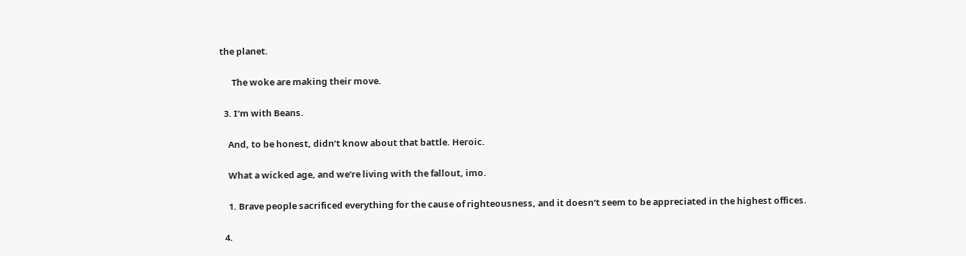the planet.

      The woke are making their move.

  3. I’m with Beans.

    And, to be honest, didn’t know about that battle. Heroic.

    What a wicked age, and we’re living with the fallout, imo.

    1. Brave people sacrificed everything for the cause of righteousness, and it doesn’t seem to be appreciated in the highest offices.

  4.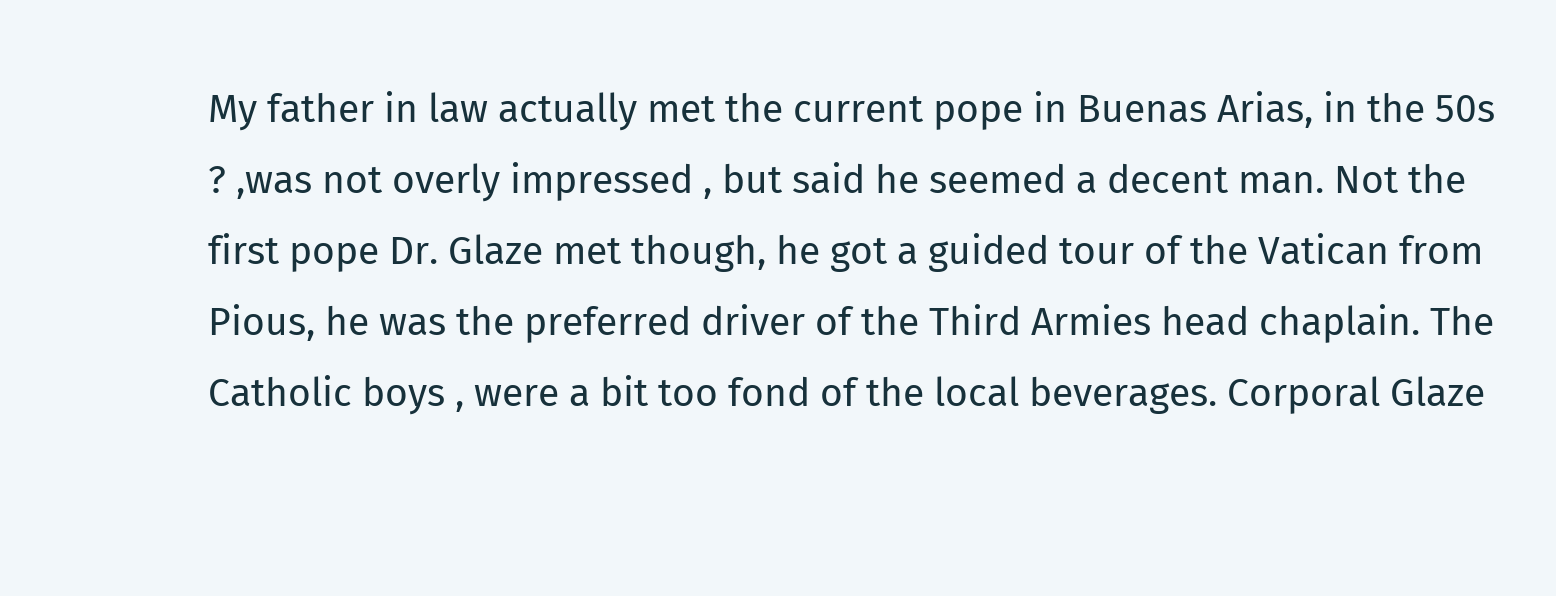My father in law actually met the current pope in Buenas Arias, in the 50s ? ,was not overly impressed , but said he seemed a decent man. Not the first pope Dr. Glaze met though, he got a guided tour of the Vatican from Pious, he was the preferred driver of the Third Armies head chaplain. The Catholic boys , were a bit too fond of the local beverages. Corporal Glaze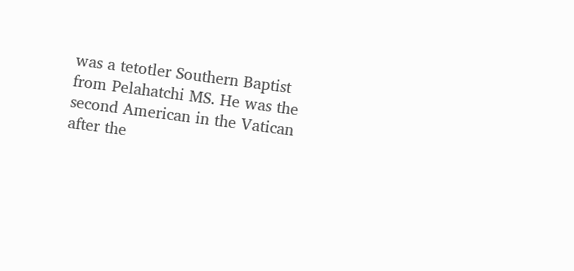was a tetotler Southern Baptist from Pelahatchi MS. He was the second American in the Vatican after the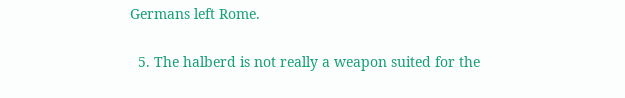Germans left Rome.

  5. The halberd is not really a weapon suited for the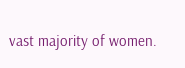vast majority of women.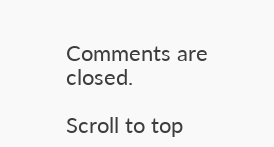Comments are closed.

Scroll to top